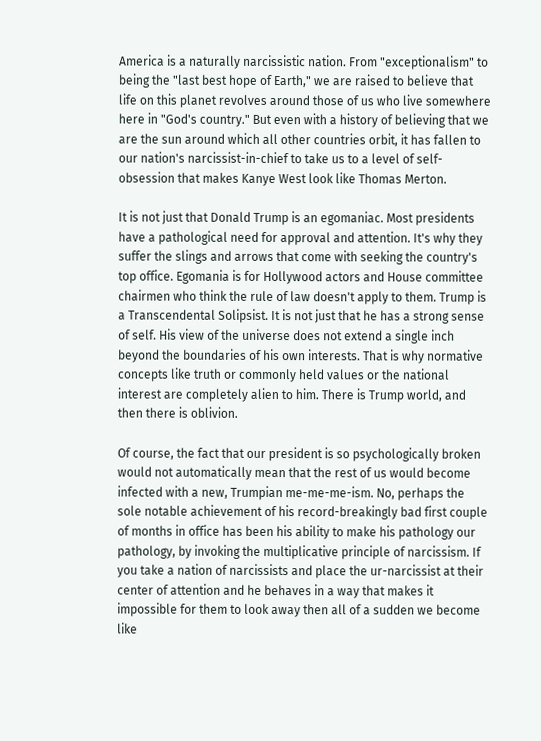America is a naturally narcissistic nation. From "exceptionalism" to being the "last best hope of Earth," we are raised to believe that life on this planet revolves around those of us who live somewhere here in "God's country." But even with a history of believing that we are the sun around which all other countries orbit, it has fallen to our nation's narcissist-in-chief to take us to a level of self-obsession that makes Kanye West look like Thomas Merton.

It is not just that Donald Trump is an egomaniac. Most presidents have a pathological need for approval and attention. It's why they suffer the slings and arrows that come with seeking the country's top office. Egomania is for Hollywood actors and House committee chairmen who think the rule of law doesn't apply to them. Trump is a Transcendental Solipsist. It is not just that he has a strong sense of self. His view of the universe does not extend a single inch beyond the boundaries of his own interests. That is why normative concepts like truth or commonly held values or the national interest are completely alien to him. There is Trump world, and then there is oblivion.

Of course, the fact that our president is so psychologically broken would not automatically mean that the rest of us would become infected with a new, Trumpian me-me-me-ism. No, perhaps the sole notable achievement of his record-breakingly bad first couple of months in office has been his ability to make his pathology our pathology, by invoking the multiplicative principle of narcissism. If you take a nation of narcissists and place the ur-narcissist at their center of attention and he behaves in a way that makes it impossible for them to look away then all of a sudden we become like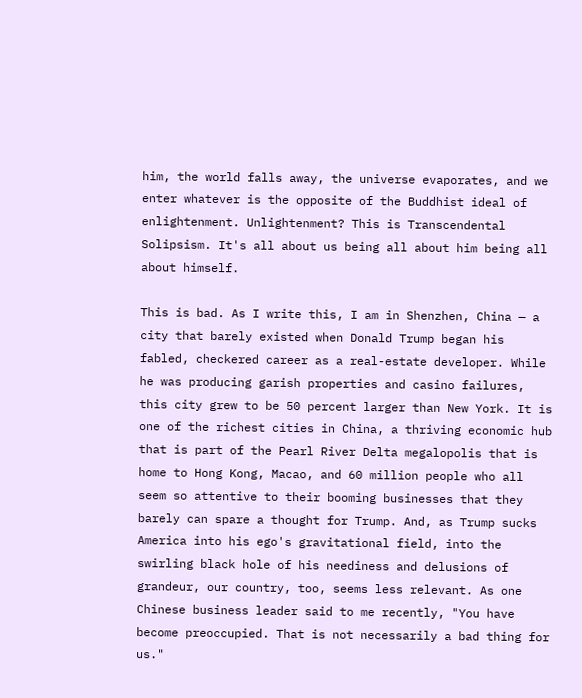him, the world falls away, the universe evaporates, and we enter whatever is the opposite of the Buddhist ideal of enlightenment. Unlightenment? This is Transcendental Solipsism. It's all about us being all about him being all about himself.

This is bad. As I write this, I am in Shenzhen, China — a city that barely existed when Donald Trump began his fabled, checkered career as a real-estate developer. While he was producing garish properties and casino failures, this city grew to be 50 percent larger than New York. It is one of the richest cities in China, a thriving economic hub that is part of the Pearl River Delta megalopolis that is home to Hong Kong, Macao, and 60 million people who all seem so attentive to their booming businesses that they barely can spare a thought for Trump. And, as Trump sucks America into his ego's gravitational field, into the swirling black hole of his neediness and delusions of grandeur, our country, too, seems less relevant. As one Chinese business leader said to me recently, "You have become preoccupied. That is not necessarily a bad thing for us."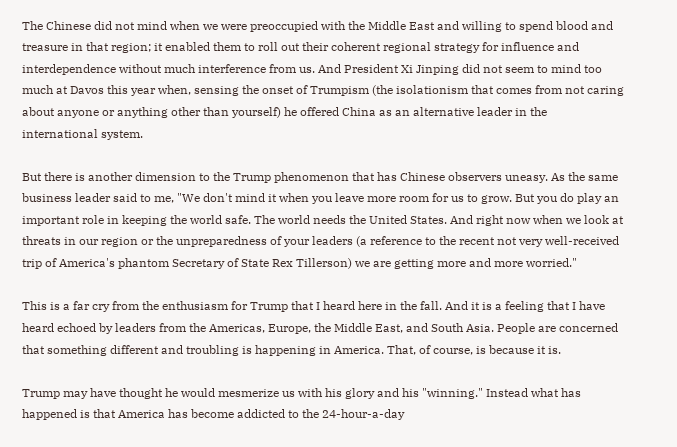The Chinese did not mind when we were preoccupied with the Middle East and willing to spend blood and treasure in that region; it enabled them to roll out their coherent regional strategy for influence and interdependence without much interference from us. And President Xi Jinping did not seem to mind too much at Davos this year when, sensing the onset of Trumpism (the isolationism that comes from not caring about anyone or anything other than yourself) he offered China as an alternative leader in the international system.

But there is another dimension to the Trump phenomenon that has Chinese observers uneasy. As the same business leader said to me, "We don't mind it when you leave more room for us to grow. But you do play an important role in keeping the world safe. The world needs the United States. And right now when we look at threats in our region or the unpreparedness of your leaders (a reference to the recent not very well-received trip of America's phantom Secretary of State Rex Tillerson) we are getting more and more worried."

This is a far cry from the enthusiasm for Trump that I heard here in the fall. And it is a feeling that I have heard echoed by leaders from the Americas, Europe, the Middle East, and South Asia. People are concerned that something different and troubling is happening in America. That, of course, is because it is.

Trump may have thought he would mesmerize us with his glory and his "winning." Instead what has happened is that America has become addicted to the 24-hour-a-day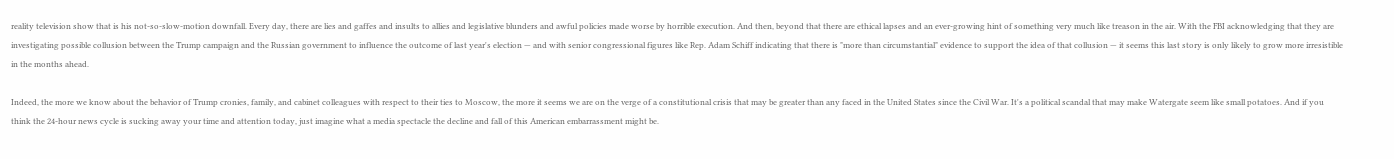reality television show that is his not-so-slow-motion downfall. Every day, there are lies and gaffes and insults to allies and legislative blunders and awful policies made worse by horrible execution. And then, beyond that there are ethical lapses and an ever-growing hint of something very much like treason in the air. With the FBI acknowledging that they are investigating possible collusion between the Trump campaign and the Russian government to influence the outcome of last year's election — and with senior congressional figures like Rep. Adam Schiff indicating that there is "more than circumstantial" evidence to support the idea of that collusion — it seems this last story is only likely to grow more irresistible in the months ahead.

Indeed, the more we know about the behavior of Trump cronies, family, and cabinet colleagues with respect to their ties to Moscow, the more it seems we are on the verge of a constitutional crisis that may be greater than any faced in the United States since the Civil War. It's a political scandal that may make Watergate seem like small potatoes. And if you think the 24-hour news cycle is sucking away your time and attention today, just imagine what a media spectacle the decline and fall of this American embarrassment might be.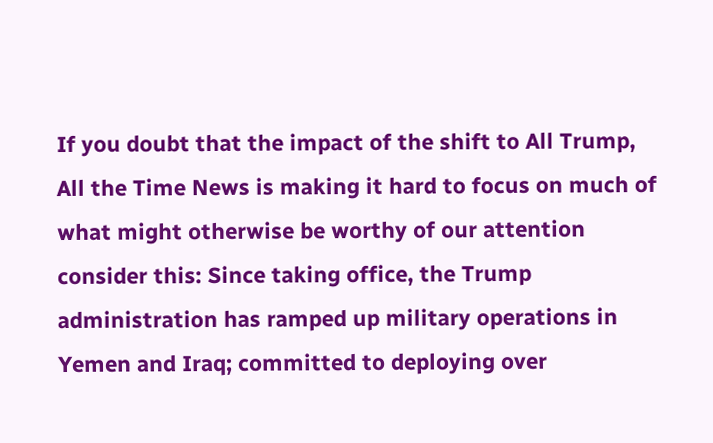If you doubt that the impact of the shift to All Trump, All the Time News is making it hard to focus on much of what might otherwise be worthy of our attention consider this: Since taking office, the Trump administration has ramped up military operations in Yemen and Iraq; committed to deploying over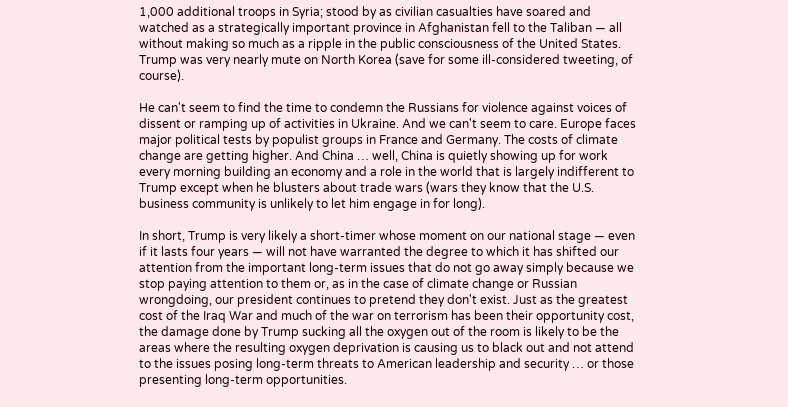1,000 additional troops in Syria; stood by as civilian casualties have soared and watched as a strategically important province in Afghanistan fell to the Taliban — all without making so much as a ripple in the public consciousness of the United States. Trump was very nearly mute on North Korea (save for some ill-considered tweeting, of course).

He can't seem to find the time to condemn the Russians for violence against voices of dissent or ramping up of activities in Ukraine. And we can't seem to care. Europe faces major political tests by populist groups in France and Germany. The costs of climate change are getting higher. And China … well, China is quietly showing up for work every morning building an economy and a role in the world that is largely indifferent to Trump except when he blusters about trade wars (wars they know that the U.S. business community is unlikely to let him engage in for long).

In short, Trump is very likely a short-timer whose moment on our national stage — even if it lasts four years — will not have warranted the degree to which it has shifted our attention from the important long-term issues that do not go away simply because we stop paying attention to them or, as in the case of climate change or Russian wrongdoing, our president continues to pretend they don't exist. Just as the greatest cost of the Iraq War and much of the war on terrorism has been their opportunity cost, the damage done by Trump sucking all the oxygen out of the room is likely to be the areas where the resulting oxygen deprivation is causing us to black out and not attend to the issues posing long-term threats to American leadership and security … or those presenting long-term opportunities.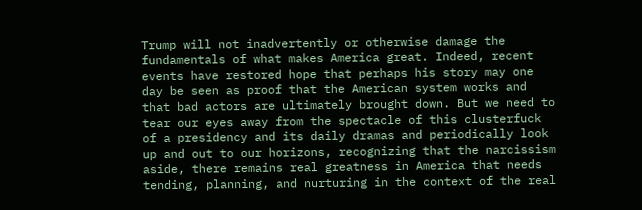Trump will not inadvertently or otherwise damage the fundamentals of what makes America great. Indeed, recent events have restored hope that perhaps his story may one day be seen as proof that the American system works and that bad actors are ultimately brought down. But we need to tear our eyes away from the spectacle of this clusterfuck of a presidency and its daily dramas and periodically look up and out to our horizons, recognizing that the narcissism aside, there remains real greatness in America that needs tending, planning, and nurturing in the context of the real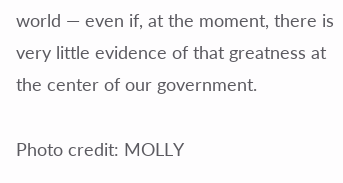world — even if, at the moment, there is very little evidence of that greatness at the center of our government.

Photo credit: MOLLY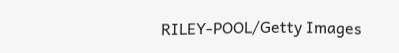RILEY-POOL/Getty Images